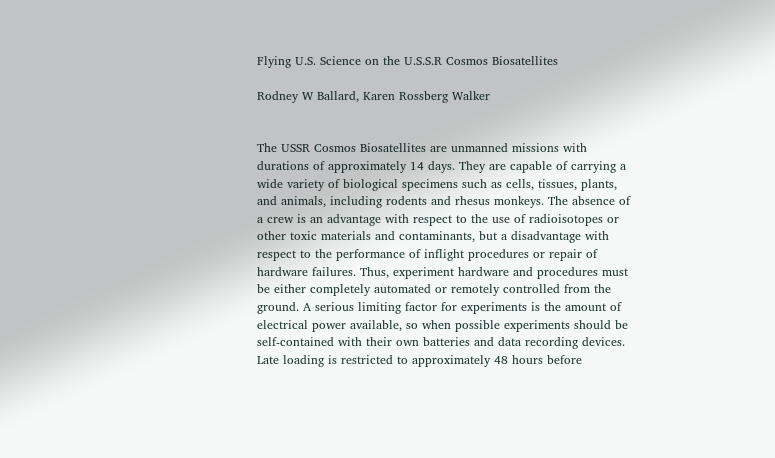Flying U.S. Science on the U.S.S.R Cosmos Biosatellites

Rodney W Ballard, Karen Rossberg Walker


The USSR Cosmos Biosatellites are unmanned missions with durations of approximately 14 days. They are capable of carrying a wide variety of biological specimens such as cells, tissues, plants, and animals, including rodents and rhesus monkeys. The absence of a crew is an advantage with respect to the use of radioisotopes or other toxic materials and contaminants, but a disadvantage with respect to the performance of inflight procedures or repair of hardware failures. Thus, experiment hardware and procedures must be either completely automated or remotely controlled from the ground. A serious limiting factor for experiments is the amount of electrical power available, so when possible experiments should be self-contained with their own batteries and data recording devices. Late loading is restricted to approximately 48 hours before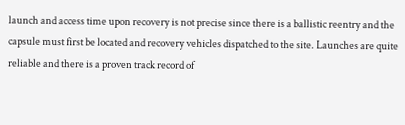launch and access time upon recovery is not precise since there is a ballistic reentry and the capsule must first be located and recovery vehicles dispatched to the site. Launches are quite reliable and there is a proven track record of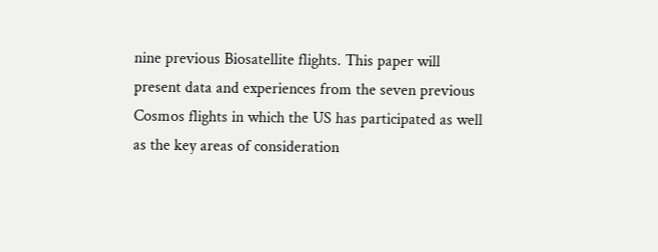nine previous Biosatellite flights. This paper will present data and experiences from the seven previous Cosmos flights in which the US has participated as well as the key areas of consideration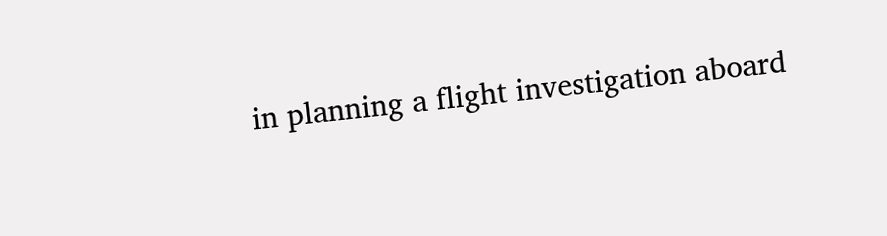in planning a flight investigation aboard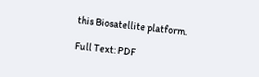this Biosatellite platform.

Full Text: PDF